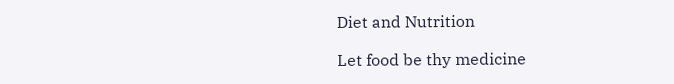Diet and Nutrition

Let food be thy medicine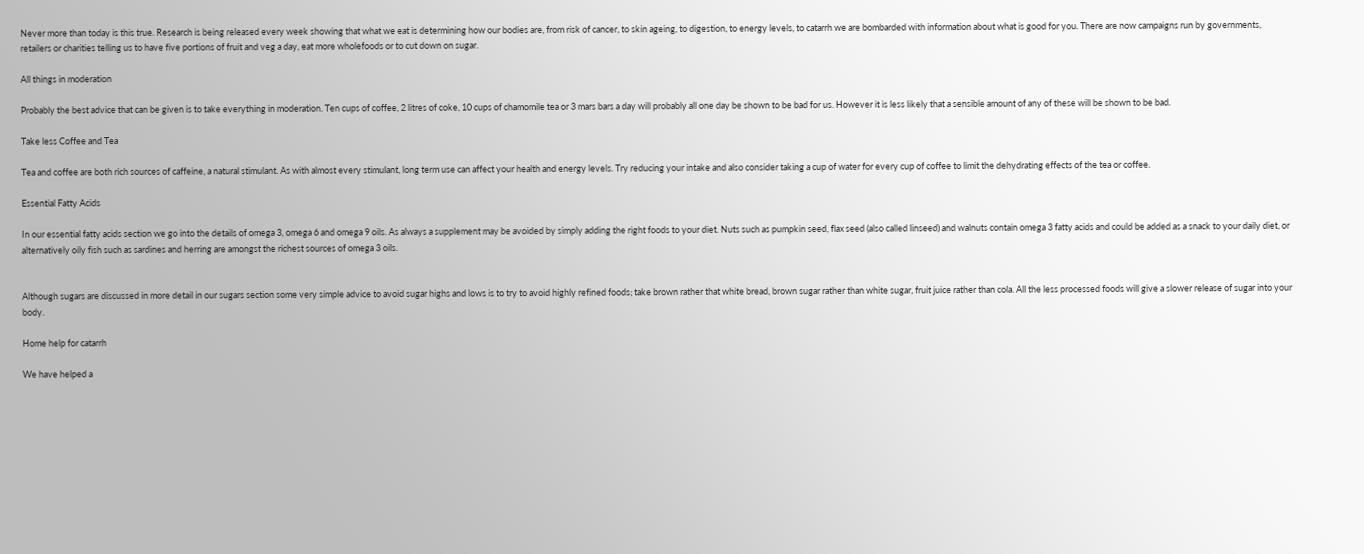Never more than today is this true. Research is being released every week showing that what we eat is determining how our bodies are, from risk of cancer, to skin ageing, to digestion, to energy levels, to catarrh we are bombarded with information about what is good for you. There are now campaigns run by governments, retailers or charities telling us to have five portions of fruit and veg a day, eat more wholefoods or to cut down on sugar.

All things in moderation

Probably the best advice that can be given is to take everything in moderation. Ten cups of coffee, 2 litres of coke, 10 cups of chamomile tea or 3 mars bars a day will probably all one day be shown to be bad for us. However it is less likely that a sensible amount of any of these will be shown to be bad.

Take less Coffee and Tea

Tea and coffee are both rich sources of caffeine, a natural stimulant. As with almost every stimulant, long term use can affect your health and energy levels. Try reducing your intake and also consider taking a cup of water for every cup of coffee to limit the dehydrating effects of the tea or coffee.

Essential Fatty Acids

In our essential fatty acids section we go into the details of omega 3, omega 6 and omega 9 oils. As always a supplement may be avoided by simply adding the right foods to your diet. Nuts such as pumpkin seed, flax seed (also called linseed) and walnuts contain omega 3 fatty acids and could be added as a snack to your daily diet, or alternatively oily fish such as sardines and herring are amongst the richest sources of omega 3 oils.


Although sugars are discussed in more detail in our sugars section some very simple advice to avoid sugar highs and lows is to try to avoid highly refined foods; take brown rather that white bread, brown sugar rather than white sugar, fruit juice rather than cola. All the less processed foods will give a slower release of sugar into your body.

Home help for catarrh

We have helped a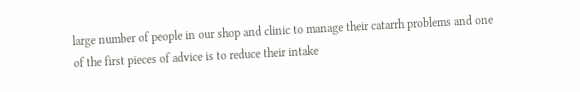large number of people in our shop and clinic to manage their catarrh problems and one of the first pieces of advice is to reduce their intake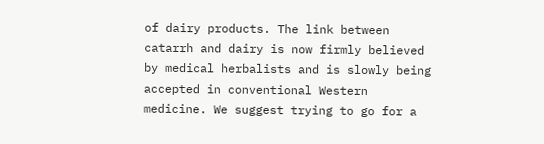of dairy products. The link between catarrh and dairy is now firmly believed by medical herbalists and is slowly being accepted in conventional Western medicine. We suggest trying to go for a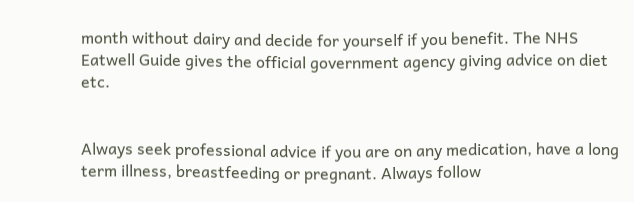month without dairy and decide for yourself if you benefit. The NHS Eatwell Guide gives the official government agency giving advice on diet etc.


Always seek professional advice if you are on any medication, have a long term illness, breastfeeding or pregnant. Always follow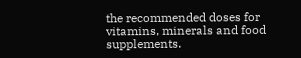the recommended doses for vitamins, minerals and food supplements.